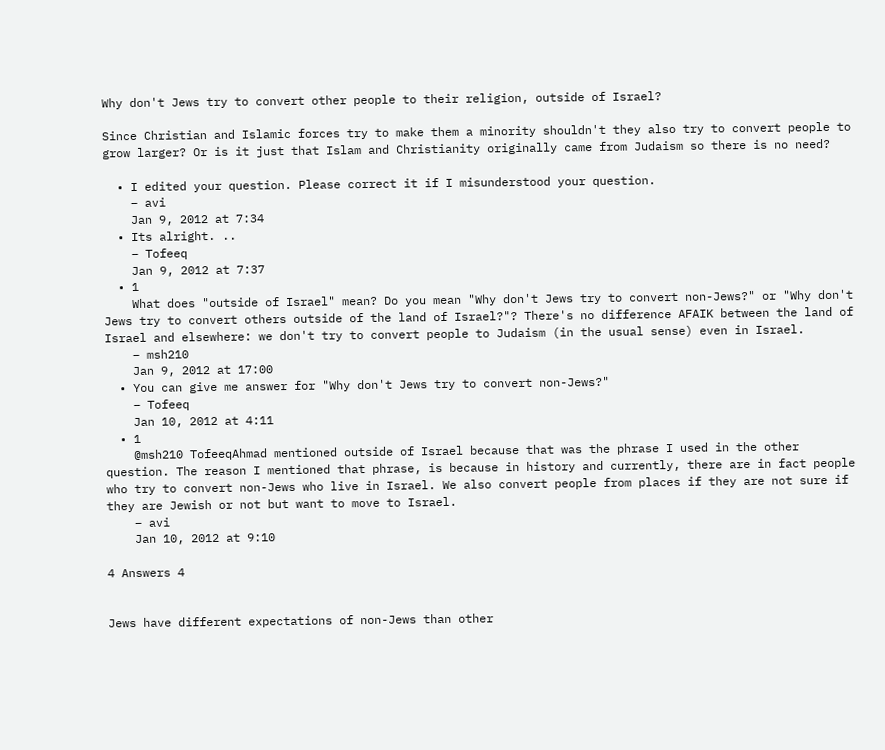Why don't Jews try to convert other people to their religion, outside of Israel?

Since Christian and Islamic forces try to make them a minority shouldn't they also try to convert people to grow larger? Or is it just that Islam and Christianity originally came from Judaism so there is no need?

  • I edited your question. Please correct it if I misunderstood your question.
    – avi
    Jan 9, 2012 at 7:34
  • Its alright. ..
    – Tofeeq
    Jan 9, 2012 at 7:37
  • 1
    What does "outside of Israel" mean? Do you mean "Why don't Jews try to convert non-Jews?" or "Why don't Jews try to convert others outside of the land of Israel?"? There's no difference AFAIK between the land of Israel and elsewhere: we don't try to convert people to Judaism (in the usual sense) even in Israel.
    – msh210
    Jan 9, 2012 at 17:00
  • You can give me answer for "Why don't Jews try to convert non-Jews?"
    – Tofeeq
    Jan 10, 2012 at 4:11
  • 1
    @msh210 TofeeqAhmad mentioned outside of Israel because that was the phrase I used in the other question. The reason I mentioned that phrase, is because in history and currently, there are in fact people who try to convert non-Jews who live in Israel. We also convert people from places if they are not sure if they are Jewish or not but want to move to Israel.
    – avi
    Jan 10, 2012 at 9:10

4 Answers 4


Jews have different expectations of non-Jews than other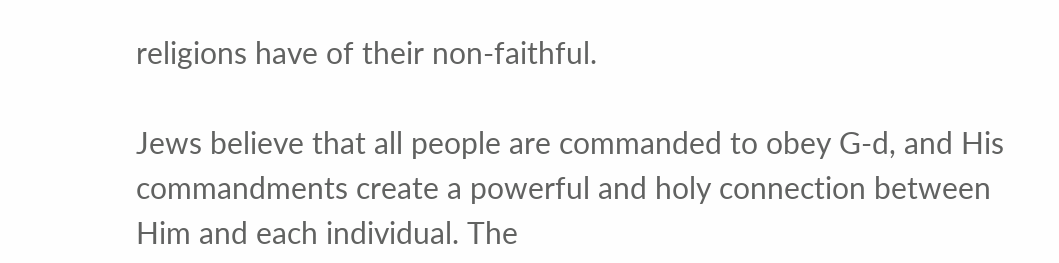religions have of their non-faithful.

Jews believe that all people are commanded to obey G-d, and His commandments create a powerful and holy connection between Him and each individual. The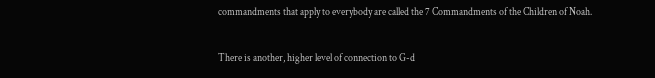commandments that apply to everybody are called the 7 Commandments of the Children of Noah.

There is another, higher level of connection to G-d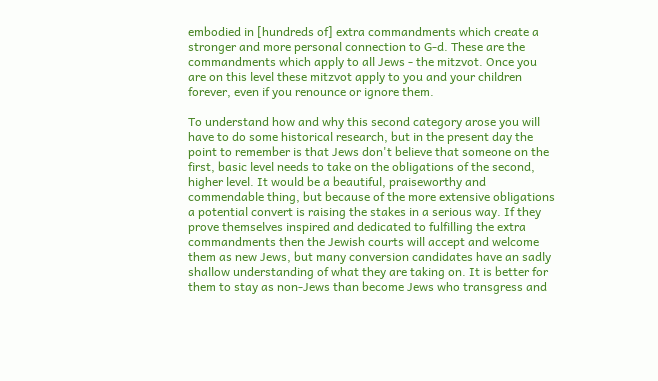embodied in [hundreds of] extra commandments which create a stronger and more personal connection to G-d. These are the commandments which apply to all Jews - the mitzvot. Once you are on this level these mitzvot apply to you and your children forever, even if you renounce or ignore them.

To understand how and why this second category arose you will have to do some historical research, but in the present day the point to remember is that Jews don't believe that someone on the first, basic level needs to take on the obligations of the second, higher level. It would be a beautiful, praiseworthy and commendable thing, but because of the more extensive obligations a potential convert is raising the stakes in a serious way. If they prove themselves inspired and dedicated to fulfilling the extra commandments then the Jewish courts will accept and welcome them as new Jews, but many conversion candidates have an sadly shallow understanding of what they are taking on. It is better for them to stay as non-Jews than become Jews who transgress and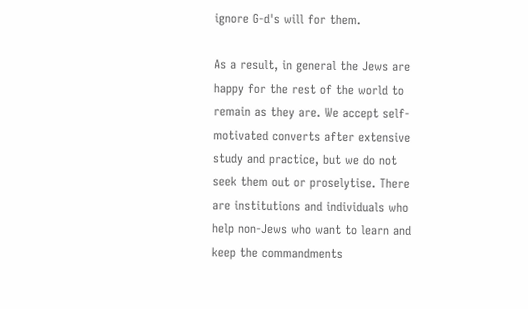ignore G-d's will for them.

As a result, in general the Jews are happy for the rest of the world to remain as they are. We accept self-motivated converts after extensive study and practice, but we do not seek them out or proselytise. There are institutions and individuals who help non-Jews who want to learn and keep the commandments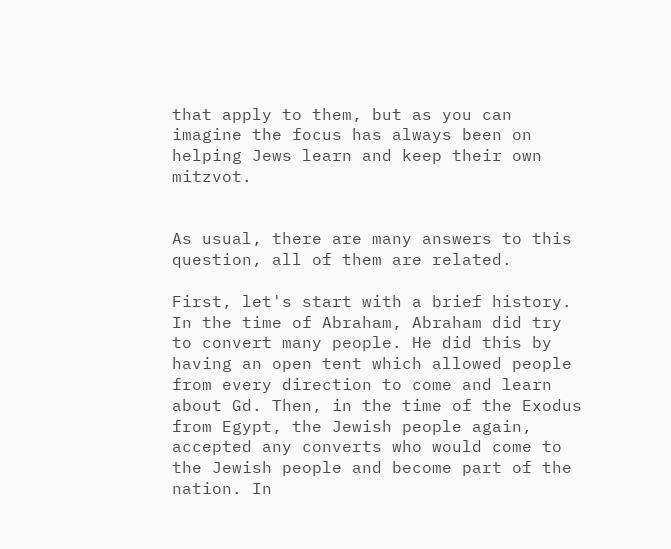that apply to them, but as you can imagine the focus has always been on helping Jews learn and keep their own mitzvot.


As usual, there are many answers to this question, all of them are related.

First, let's start with a brief history. In the time of Abraham, Abraham did try to convert many people. He did this by having an open tent which allowed people from every direction to come and learn about Gd. Then, in the time of the Exodus from Egypt, the Jewish people again, accepted any converts who would come to the Jewish people and become part of the nation. In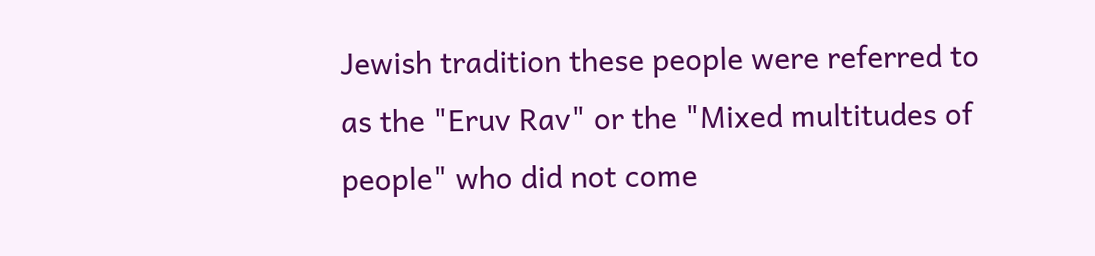Jewish tradition these people were referred to as the "Eruv Rav" or the "Mixed multitudes of people" who did not come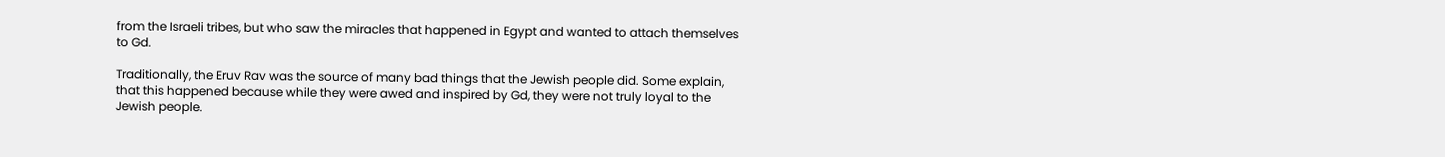from the Israeli tribes, but who saw the miracles that happened in Egypt and wanted to attach themselves to Gd.

Traditionally, the Eruv Rav was the source of many bad things that the Jewish people did. Some explain, that this happened because while they were awed and inspired by Gd, they were not truly loyal to the Jewish people.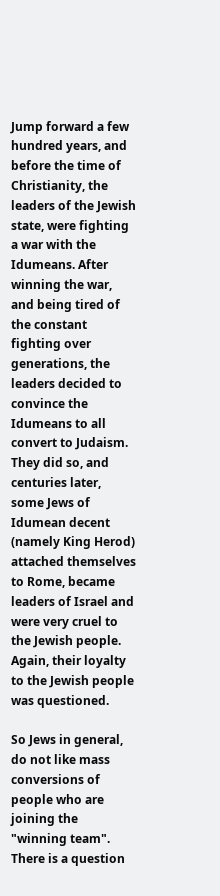Jump forward a few hundred years, and before the time of Christianity, the leaders of the Jewish state, were fighting a war with the Idumeans. After winning the war, and being tired of the constant fighting over generations, the leaders decided to convince the Idumeans to all convert to Judaism. They did so, and centuries later, some Jews of Idumean decent (namely King Herod) attached themselves to Rome, became leaders of Israel and were very cruel to the Jewish people. Again, their loyalty to the Jewish people was questioned.

So Jews in general, do not like mass conversions of people who are joining the "winning team". There is a question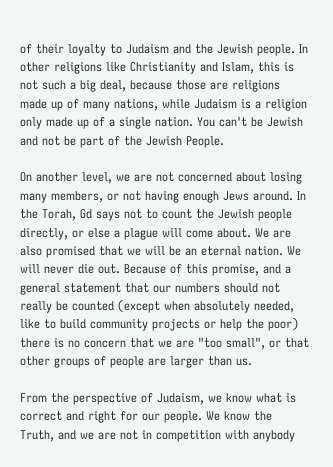of their loyalty to Judaism and the Jewish people. In other religions like Christianity and Islam, this is not such a big deal, because those are religions made up of many nations, while Judaism is a religion only made up of a single nation. You can't be Jewish and not be part of the Jewish People.

On another level, we are not concerned about losing many members, or not having enough Jews around. In the Torah, Gd says not to count the Jewish people directly, or else a plague will come about. We are also promised that we will be an eternal nation. We will never die out. Because of this promise, and a general statement that our numbers should not really be counted (except when absolutely needed, like to build community projects or help the poor) there is no concern that we are "too small", or that other groups of people are larger than us.

From the perspective of Judaism, we know what is correct and right for our people. We know the Truth, and we are not in competition with anybody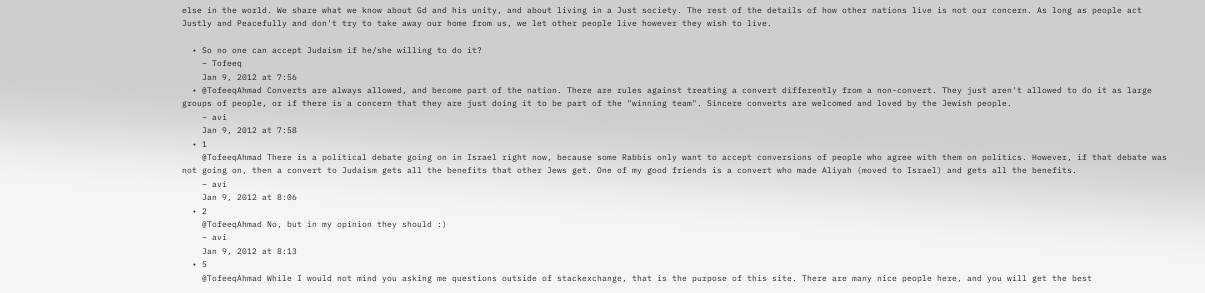else in the world. We share what we know about Gd and his unity, and about living in a Just society. The rest of the details of how other nations live is not our concern. As long as people act Justly and Peacefully and don't try to take away our home from us, we let other people live however they wish to live.

  • So no one can accept Judaism if he/she willing to do it?
    – Tofeeq
    Jan 9, 2012 at 7:56
  • @TofeeqAhmad Converts are always allowed, and become part of the nation. There are rules against treating a convert differently from a non-convert. They just aren't allowed to do it as large groups of people, or if there is a concern that they are just doing it to be part of the "winning team". Sincere converts are welcomed and loved by the Jewish people.
    – avi
    Jan 9, 2012 at 7:58
  • 1
    @TofeeqAhmad There is a political debate going on in Israel right now, because some Rabbis only want to accept conversions of people who agree with them on politics. However, if that debate was not going on, then a convert to Judaism gets all the benefits that other Jews get. One of my good friends is a convert who made Aliyah (moved to Israel) and gets all the benefits.
    – avi
    Jan 9, 2012 at 8:06
  • 2
    @TofeeqAhmad No, but in my opinion they should :)
    – avi
    Jan 9, 2012 at 8:13
  • 5
    @TofeeqAhmad While I would not mind you asking me questions outside of stackexchange, that is the purpose of this site. There are many nice people here, and you will get the best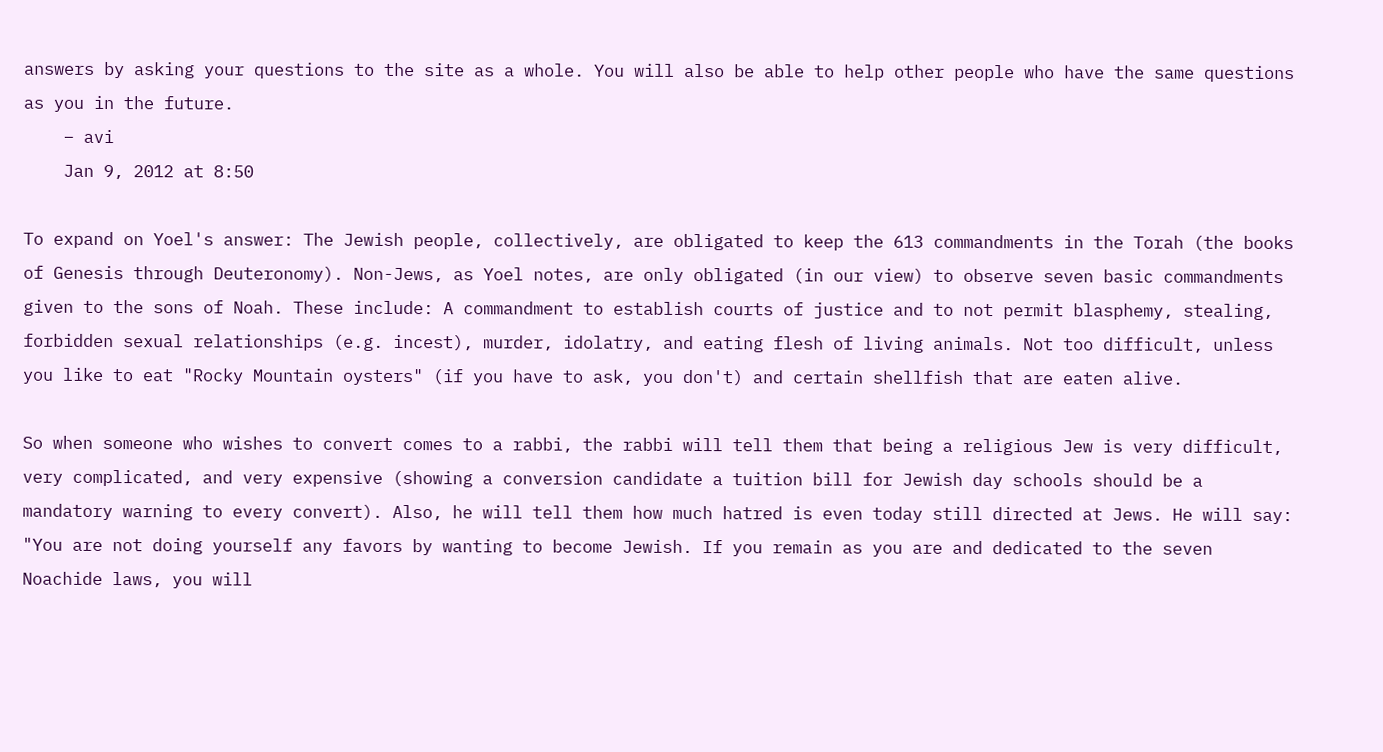answers by asking your questions to the site as a whole. You will also be able to help other people who have the same questions as you in the future.
    – avi
    Jan 9, 2012 at 8:50

To expand on Yoel's answer: The Jewish people, collectively, are obligated to keep the 613 commandments in the Torah (the books of Genesis through Deuteronomy). Non-Jews, as Yoel notes, are only obligated (in our view) to observe seven basic commandments given to the sons of Noah. These include: A commandment to establish courts of justice and to not permit blasphemy, stealing, forbidden sexual relationships (e.g. incest), murder, idolatry, and eating flesh of living animals. Not too difficult, unless you like to eat "Rocky Mountain oysters" (if you have to ask, you don't) and certain shellfish that are eaten alive.

So when someone who wishes to convert comes to a rabbi, the rabbi will tell them that being a religious Jew is very difficult, very complicated, and very expensive (showing a conversion candidate a tuition bill for Jewish day schools should be a mandatory warning to every convert). Also, he will tell them how much hatred is even today still directed at Jews. He will say: "You are not doing yourself any favors by wanting to become Jewish. If you remain as you are and dedicated to the seven Noachide laws, you will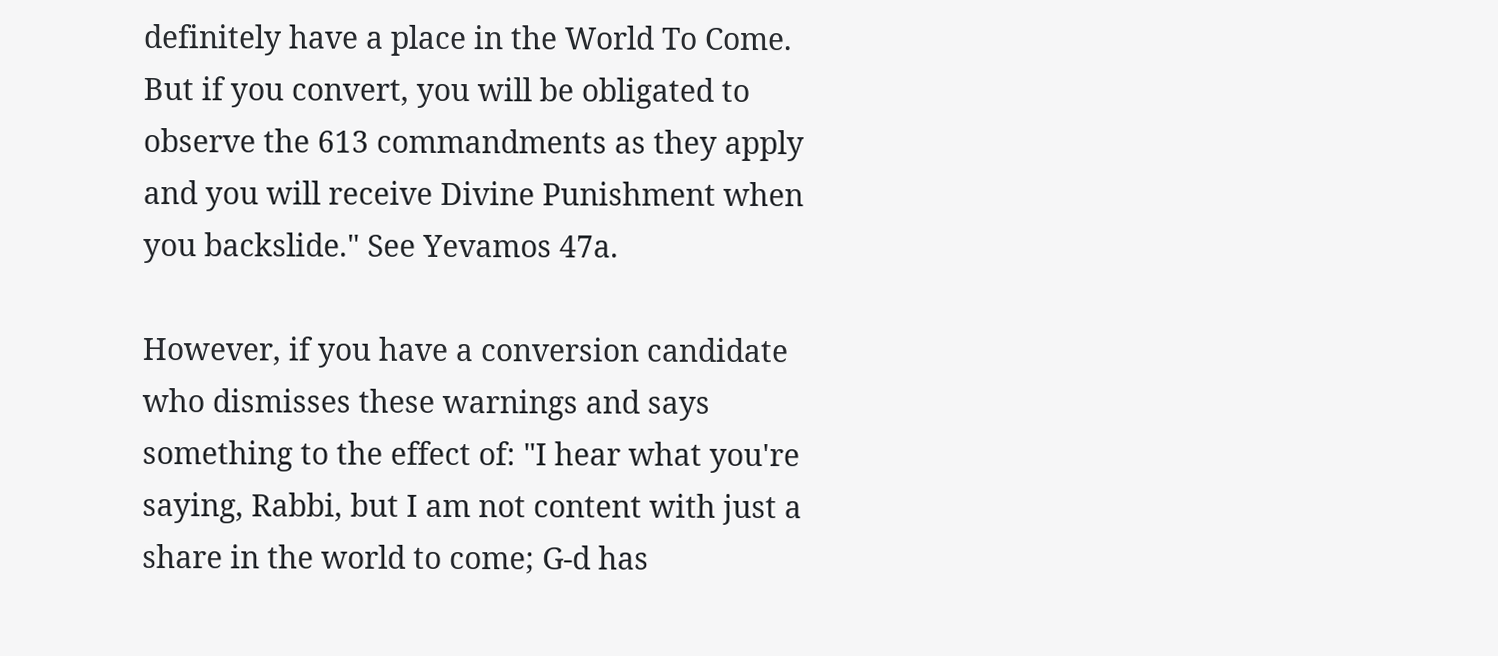definitely have a place in the World To Come. But if you convert, you will be obligated to observe the 613 commandments as they apply and you will receive Divine Punishment when you backslide." See Yevamos 47a.

However, if you have a conversion candidate who dismisses these warnings and says something to the effect of: "I hear what you're saying, Rabbi, but I am not content with just a share in the world to come; G-d has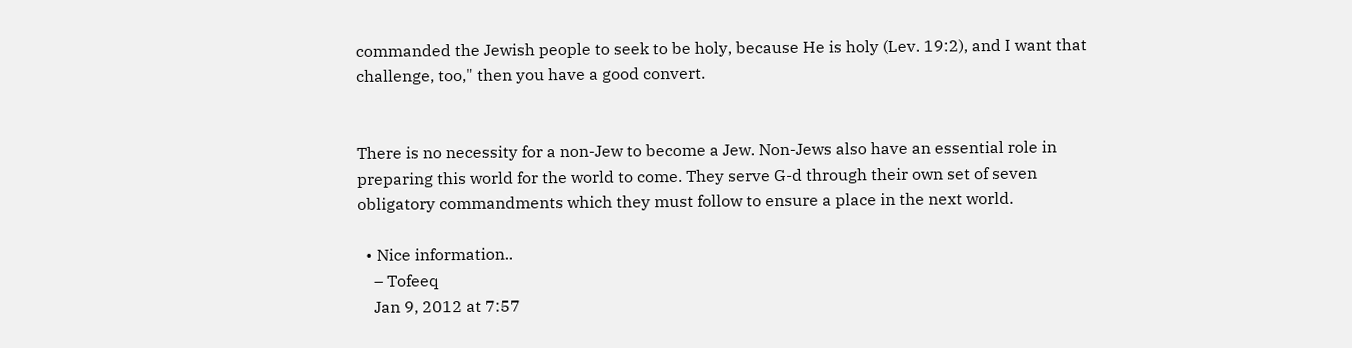commanded the Jewish people to seek to be holy, because He is holy (Lev. 19:2), and I want that challenge, too," then you have a good convert.


There is no necessity for a non-Jew to become a Jew. Non-Jews also have an essential role in preparing this world for the world to come. They serve G-d through their own set of seven obligatory commandments which they must follow to ensure a place in the next world.

  • Nice information..
    – Tofeeq
    Jan 9, 2012 at 7:57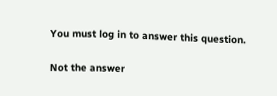You must log in to answer this question.

Not the answer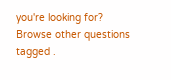you're looking for? Browse other questions tagged .